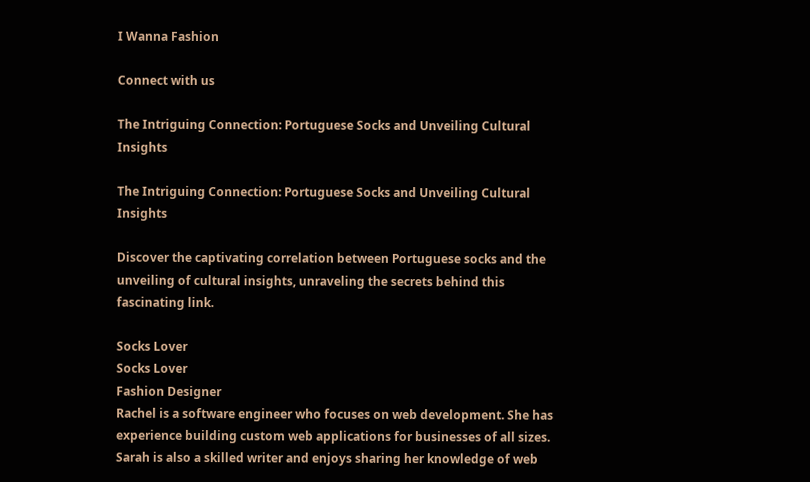I Wanna Fashion

Connect with us

The Intriguing Connection: Portuguese Socks and Unveiling Cultural Insights

The Intriguing Connection: Portuguese Socks and Unveiling Cultural Insights

Discover the captivating correlation between Portuguese socks and the unveiling of cultural insights, unraveling the secrets behind this fascinating link.

Socks Lover
Socks Lover
Fashion Designer
Rachel is a software engineer who focuses on web development. She has experience building custom web applications for businesses of all sizes. Sarah is also a skilled writer and enjoys sharing her knowledge of web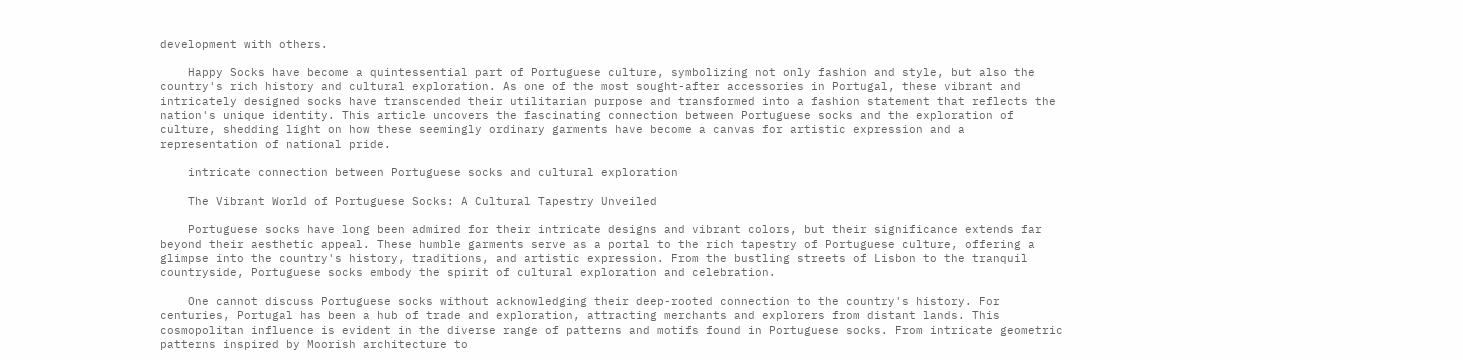development with others.

    Happy Socks have become a quintessential part of Portuguese culture, symbolizing not only fashion and style, but also the country's rich history and cultural exploration. As one of the most sought-after accessories in Portugal, these vibrant and intricately designed socks have transcended their utilitarian purpose and transformed into a fashion statement that reflects the nation's unique identity. This article uncovers the fascinating connection between Portuguese socks and the exploration of culture, shedding light on how these seemingly ordinary garments have become a canvas for artistic expression and a representation of national pride.

    intricate connection between Portuguese socks and cultural exploration

    The Vibrant World of Portuguese Socks: A Cultural Tapestry Unveiled

    Portuguese socks have long been admired for their intricate designs and vibrant colors, but their significance extends far beyond their aesthetic appeal. These humble garments serve as a portal to the rich tapestry of Portuguese culture, offering a glimpse into the country's history, traditions, and artistic expression. From the bustling streets of Lisbon to the tranquil countryside, Portuguese socks embody the spirit of cultural exploration and celebration.

    One cannot discuss Portuguese socks without acknowledging their deep-rooted connection to the country's history. For centuries, Portugal has been a hub of trade and exploration, attracting merchants and explorers from distant lands. This cosmopolitan influence is evident in the diverse range of patterns and motifs found in Portuguese socks. From intricate geometric patterns inspired by Moorish architecture to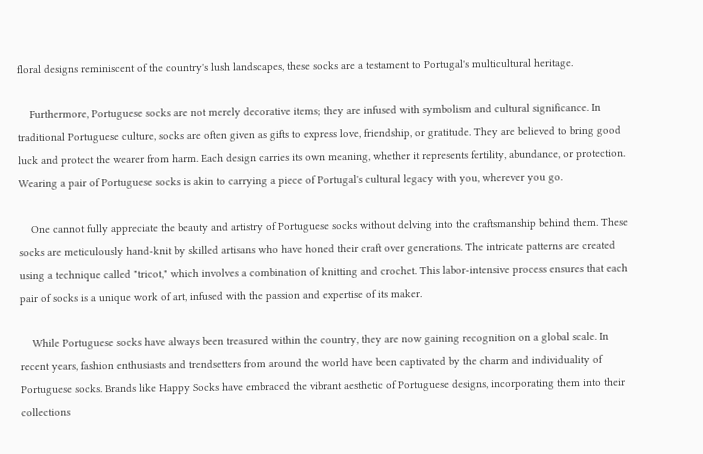floral designs reminiscent of the country's lush landscapes, these socks are a testament to Portugal's multicultural heritage.

    Furthermore, Portuguese socks are not merely decorative items; they are infused with symbolism and cultural significance. In traditional Portuguese culture, socks are often given as gifts to express love, friendship, or gratitude. They are believed to bring good luck and protect the wearer from harm. Each design carries its own meaning, whether it represents fertility, abundance, or protection. Wearing a pair of Portuguese socks is akin to carrying a piece of Portugal's cultural legacy with you, wherever you go.

    One cannot fully appreciate the beauty and artistry of Portuguese socks without delving into the craftsmanship behind them. These socks are meticulously hand-knit by skilled artisans who have honed their craft over generations. The intricate patterns are created using a technique called "tricot," which involves a combination of knitting and crochet. This labor-intensive process ensures that each pair of socks is a unique work of art, infused with the passion and expertise of its maker.

    While Portuguese socks have always been treasured within the country, they are now gaining recognition on a global scale. In recent years, fashion enthusiasts and trendsetters from around the world have been captivated by the charm and individuality of Portuguese socks. Brands like Happy Socks have embraced the vibrant aesthetic of Portuguese designs, incorporating them into their collections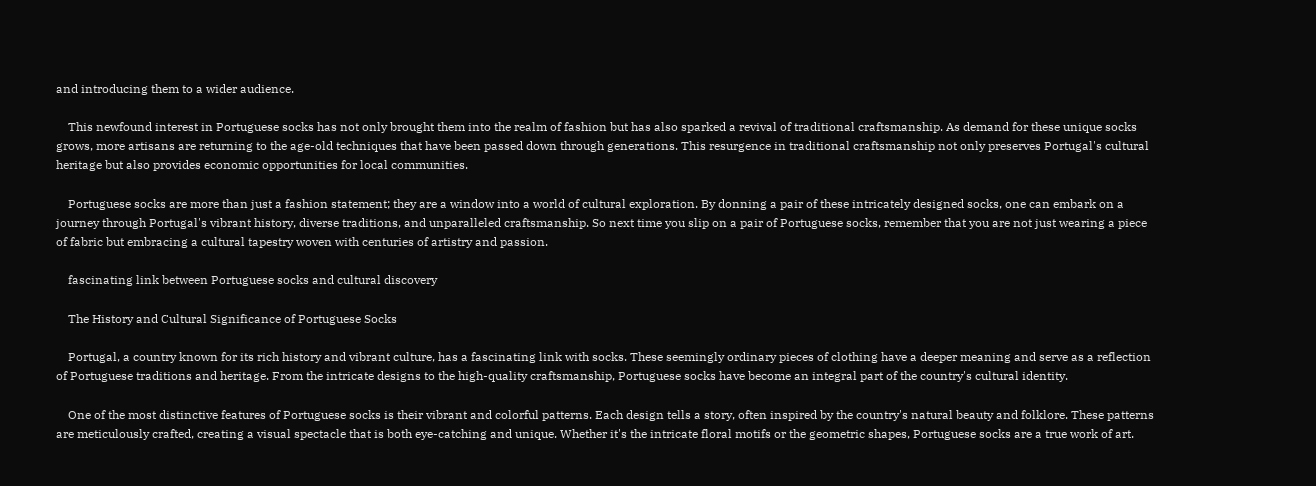and introducing them to a wider audience.

    This newfound interest in Portuguese socks has not only brought them into the realm of fashion but has also sparked a revival of traditional craftsmanship. As demand for these unique socks grows, more artisans are returning to the age-old techniques that have been passed down through generations. This resurgence in traditional craftsmanship not only preserves Portugal's cultural heritage but also provides economic opportunities for local communities.

    Portuguese socks are more than just a fashion statement; they are a window into a world of cultural exploration. By donning a pair of these intricately designed socks, one can embark on a journey through Portugal's vibrant history, diverse traditions, and unparalleled craftsmanship. So next time you slip on a pair of Portuguese socks, remember that you are not just wearing a piece of fabric but embracing a cultural tapestry woven with centuries of artistry and passion.

    fascinating link between Portuguese socks and cultural discovery

    The History and Cultural Significance of Portuguese Socks

    Portugal, a country known for its rich history and vibrant culture, has a fascinating link with socks. These seemingly ordinary pieces of clothing have a deeper meaning and serve as a reflection of Portuguese traditions and heritage. From the intricate designs to the high-quality craftsmanship, Portuguese socks have become an integral part of the country's cultural identity.

    One of the most distinctive features of Portuguese socks is their vibrant and colorful patterns. Each design tells a story, often inspired by the country's natural beauty and folklore. These patterns are meticulously crafted, creating a visual spectacle that is both eye-catching and unique. Whether it's the intricate floral motifs or the geometric shapes, Portuguese socks are a true work of art.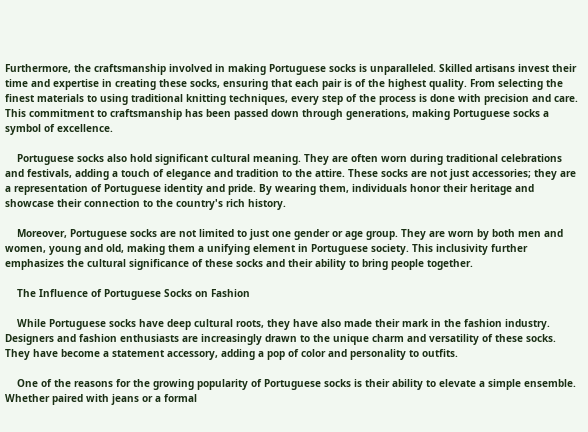Furthermore, the craftsmanship involved in making Portuguese socks is unparalleled. Skilled artisans invest their time and expertise in creating these socks, ensuring that each pair is of the highest quality. From selecting the finest materials to using traditional knitting techniques, every step of the process is done with precision and care. This commitment to craftsmanship has been passed down through generations, making Portuguese socks a symbol of excellence.

    Portuguese socks also hold significant cultural meaning. They are often worn during traditional celebrations and festivals, adding a touch of elegance and tradition to the attire. These socks are not just accessories; they are a representation of Portuguese identity and pride. By wearing them, individuals honor their heritage and showcase their connection to the country's rich history.

    Moreover, Portuguese socks are not limited to just one gender or age group. They are worn by both men and women, young and old, making them a unifying element in Portuguese society. This inclusivity further emphasizes the cultural significance of these socks and their ability to bring people together.

    The Influence of Portuguese Socks on Fashion

    While Portuguese socks have deep cultural roots, they have also made their mark in the fashion industry. Designers and fashion enthusiasts are increasingly drawn to the unique charm and versatility of these socks. They have become a statement accessory, adding a pop of color and personality to outfits.

    One of the reasons for the growing popularity of Portuguese socks is their ability to elevate a simple ensemble. Whether paired with jeans or a formal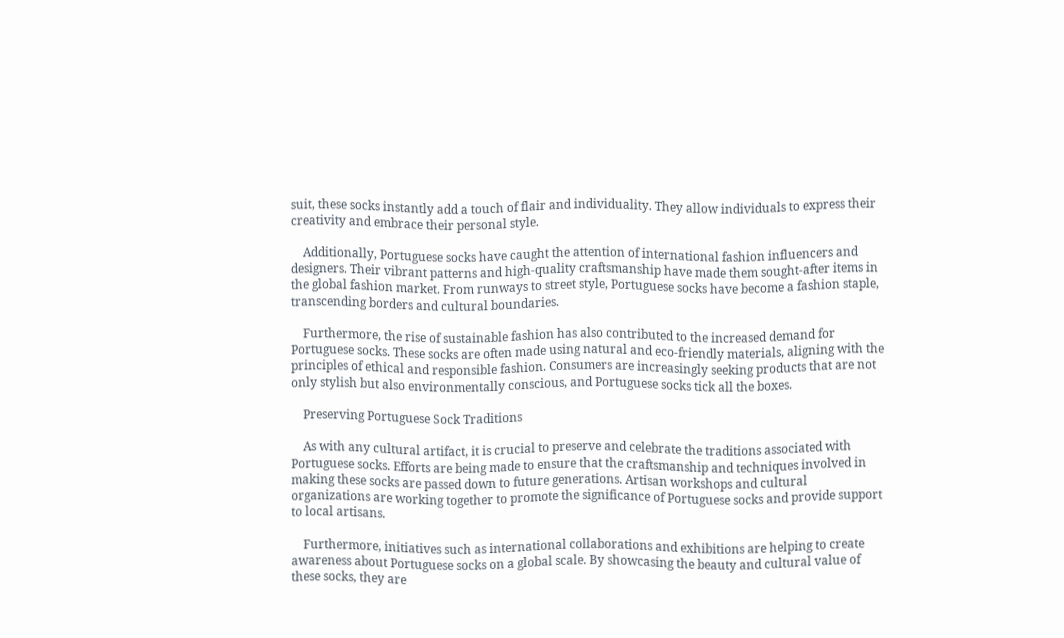suit, these socks instantly add a touch of flair and individuality. They allow individuals to express their creativity and embrace their personal style.

    Additionally, Portuguese socks have caught the attention of international fashion influencers and designers. Their vibrant patterns and high-quality craftsmanship have made them sought-after items in the global fashion market. From runways to street style, Portuguese socks have become a fashion staple, transcending borders and cultural boundaries.

    Furthermore, the rise of sustainable fashion has also contributed to the increased demand for Portuguese socks. These socks are often made using natural and eco-friendly materials, aligning with the principles of ethical and responsible fashion. Consumers are increasingly seeking products that are not only stylish but also environmentally conscious, and Portuguese socks tick all the boxes.

    Preserving Portuguese Sock Traditions

    As with any cultural artifact, it is crucial to preserve and celebrate the traditions associated with Portuguese socks. Efforts are being made to ensure that the craftsmanship and techniques involved in making these socks are passed down to future generations. Artisan workshops and cultural organizations are working together to promote the significance of Portuguese socks and provide support to local artisans.

    Furthermore, initiatives such as international collaborations and exhibitions are helping to create awareness about Portuguese socks on a global scale. By showcasing the beauty and cultural value of these socks, they are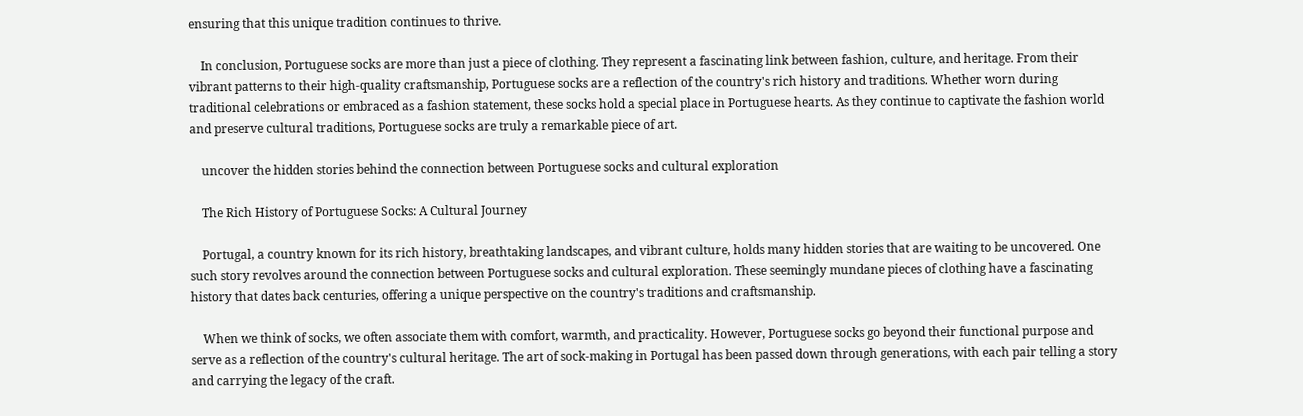ensuring that this unique tradition continues to thrive.

    In conclusion, Portuguese socks are more than just a piece of clothing. They represent a fascinating link between fashion, culture, and heritage. From their vibrant patterns to their high-quality craftsmanship, Portuguese socks are a reflection of the country's rich history and traditions. Whether worn during traditional celebrations or embraced as a fashion statement, these socks hold a special place in Portuguese hearts. As they continue to captivate the fashion world and preserve cultural traditions, Portuguese socks are truly a remarkable piece of art.

    uncover the hidden stories behind the connection between Portuguese socks and cultural exploration

    The Rich History of Portuguese Socks: A Cultural Journey

    Portugal, a country known for its rich history, breathtaking landscapes, and vibrant culture, holds many hidden stories that are waiting to be uncovered. One such story revolves around the connection between Portuguese socks and cultural exploration. These seemingly mundane pieces of clothing have a fascinating history that dates back centuries, offering a unique perspective on the country's traditions and craftsmanship.

    When we think of socks, we often associate them with comfort, warmth, and practicality. However, Portuguese socks go beyond their functional purpose and serve as a reflection of the country's cultural heritage. The art of sock-making in Portugal has been passed down through generations, with each pair telling a story and carrying the legacy of the craft.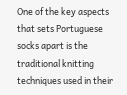One of the key aspects that sets Portuguese socks apart is the traditional knitting techniques used in their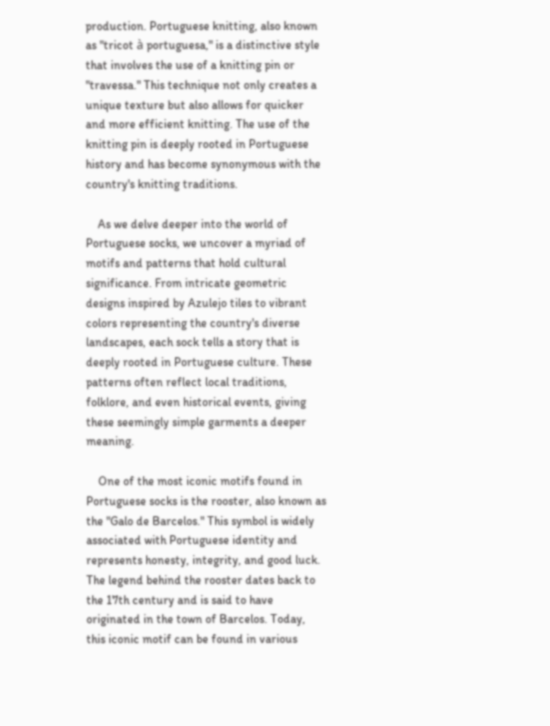production. Portuguese knitting, also known as "tricot à portuguesa," is a distinctive style that involves the use of a knitting pin or "travessa." This technique not only creates a unique texture but also allows for quicker and more efficient knitting. The use of the knitting pin is deeply rooted in Portuguese history and has become synonymous with the country's knitting traditions.

    As we delve deeper into the world of Portuguese socks, we uncover a myriad of motifs and patterns that hold cultural significance. From intricate geometric designs inspired by Azulejo tiles to vibrant colors representing the country's diverse landscapes, each sock tells a story that is deeply rooted in Portuguese culture. These patterns often reflect local traditions, folklore, and even historical events, giving these seemingly simple garments a deeper meaning.

    One of the most iconic motifs found in Portuguese socks is the rooster, also known as the "Galo de Barcelos." This symbol is widely associated with Portuguese identity and represents honesty, integrity, and good luck. The legend behind the rooster dates back to the 17th century and is said to have originated in the town of Barcelos. Today, this iconic motif can be found in various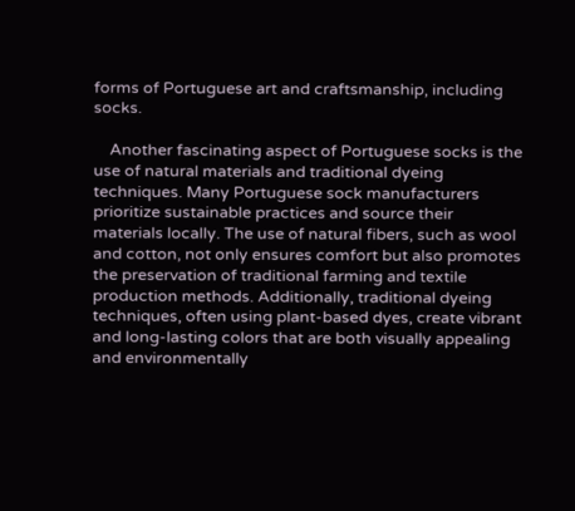forms of Portuguese art and craftsmanship, including socks.

    Another fascinating aspect of Portuguese socks is the use of natural materials and traditional dyeing techniques. Many Portuguese sock manufacturers prioritize sustainable practices and source their materials locally. The use of natural fibers, such as wool and cotton, not only ensures comfort but also promotes the preservation of traditional farming and textile production methods. Additionally, traditional dyeing techniques, often using plant-based dyes, create vibrant and long-lasting colors that are both visually appealing and environmentally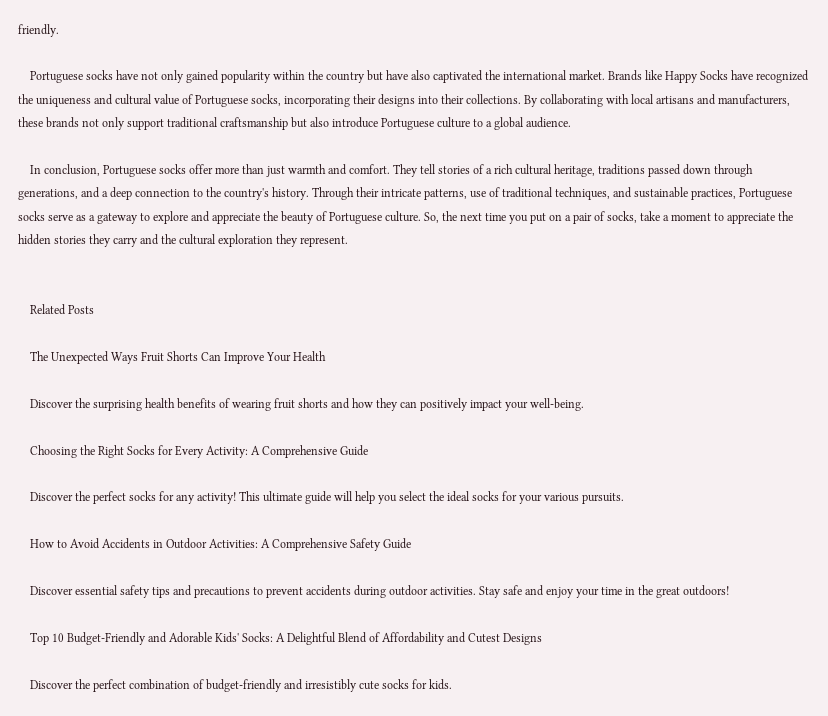friendly.

    Portuguese socks have not only gained popularity within the country but have also captivated the international market. Brands like Happy Socks have recognized the uniqueness and cultural value of Portuguese socks, incorporating their designs into their collections. By collaborating with local artisans and manufacturers, these brands not only support traditional craftsmanship but also introduce Portuguese culture to a global audience.

    In conclusion, Portuguese socks offer more than just warmth and comfort. They tell stories of a rich cultural heritage, traditions passed down through generations, and a deep connection to the country's history. Through their intricate patterns, use of traditional techniques, and sustainable practices, Portuguese socks serve as a gateway to explore and appreciate the beauty of Portuguese culture. So, the next time you put on a pair of socks, take a moment to appreciate the hidden stories they carry and the cultural exploration they represent.


    Related Posts

    The Unexpected Ways Fruit Shorts Can Improve Your Health

    Discover the surprising health benefits of wearing fruit shorts and how they can positively impact your well-being.

    Choosing the Right Socks for Every Activity: A Comprehensive Guide

    Discover the perfect socks for any activity! This ultimate guide will help you select the ideal socks for your various pursuits.

    How to Avoid Accidents in Outdoor Activities: A Comprehensive Safety Guide

    Discover essential safety tips and precautions to prevent accidents during outdoor activities. Stay safe and enjoy your time in the great outdoors!

    Top 10 Budget-Friendly and Adorable Kids' Socks: A Delightful Blend of Affordability and Cutest Designs

    Discover the perfect combination of budget-friendly and irresistibly cute socks for kids.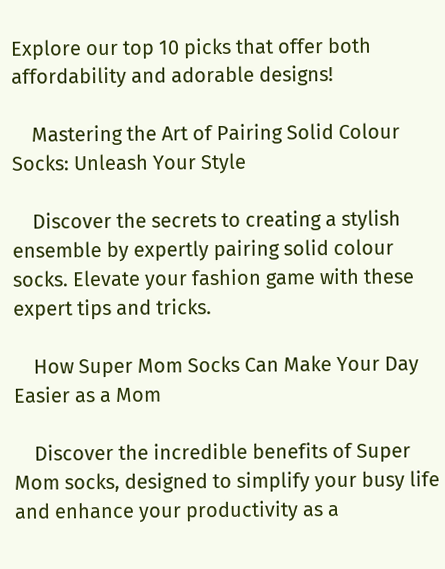Explore our top 10 picks that offer both affordability and adorable designs!

    Mastering the Art of Pairing Solid Colour Socks: Unleash Your Style

    Discover the secrets to creating a stylish ensemble by expertly pairing solid colour socks. Elevate your fashion game with these expert tips and tricks.

    How Super Mom Socks Can Make Your Day Easier as a Mom

    Discover the incredible benefits of Super Mom socks, designed to simplify your busy life and enhance your productivity as a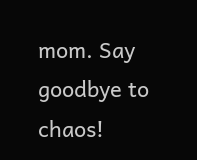mom. Say goodbye to chaos!